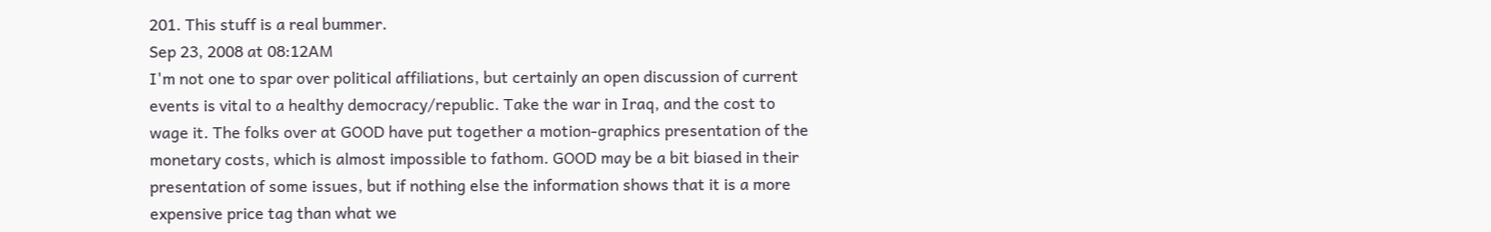201. This stuff is a real bummer.
Sep 23, 2008 at 08:12AM
I'm not one to spar over political affiliations, but certainly an open discussion of current events is vital to a healthy democracy/republic. Take the war in Iraq, and the cost to wage it. The folks over at GOOD have put together a motion-graphics presentation of the monetary costs, which is almost impossible to fathom. GOOD may be a bit biased in their presentation of some issues, but if nothing else the information shows that it is a more expensive price tag than what we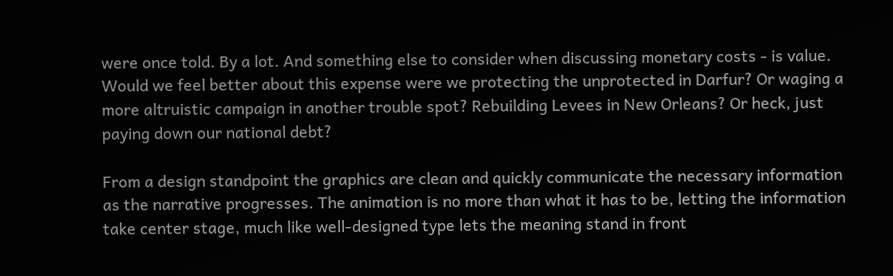were once told. By a lot. And something else to consider when discussing monetary costs - is value. Would we feel better about this expense were we protecting the unprotected in Darfur? Or waging a more altruistic campaign in another trouble spot? Rebuilding Levees in New Orleans? Or heck, just paying down our national debt?

From a design standpoint the graphics are clean and quickly communicate the necessary information as the narrative progresses. The animation is no more than what it has to be, letting the information take center stage, much like well-designed type lets the meaning stand in front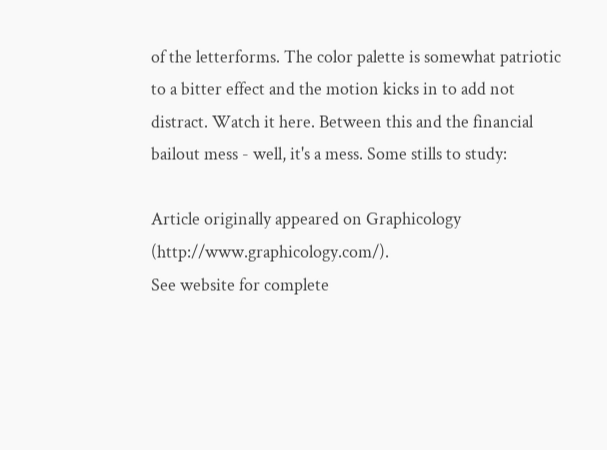of the letterforms. The color palette is somewhat patriotic to a bitter effect and the motion kicks in to add not distract. Watch it here. Between this and the financial bailout mess - well, it's a mess. Some stills to study:

Article originally appeared on Graphicology (http://www.graphicology.com/).
See website for complete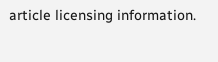article licensing information.